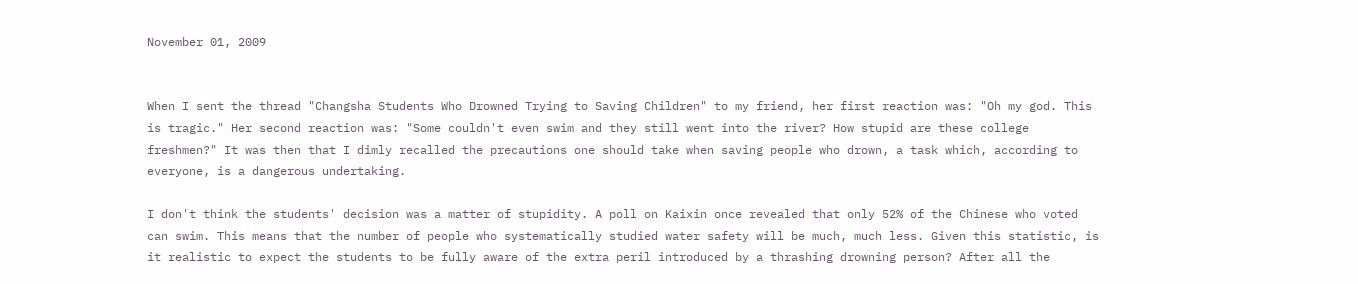November 01, 2009


When I sent the thread "Changsha Students Who Drowned Trying to Saving Children" to my friend, her first reaction was: "Oh my god. This is tragic." Her second reaction was: "Some couldn't even swim and they still went into the river? How stupid are these college freshmen?" It was then that I dimly recalled the precautions one should take when saving people who drown, a task which, according to everyone, is a dangerous undertaking.

I don't think the students' decision was a matter of stupidity. A poll on Kaixin once revealed that only 52% of the Chinese who voted can swim. This means that the number of people who systematically studied water safety will be much, much less. Given this statistic, is it realistic to expect the students to be fully aware of the extra peril introduced by a thrashing drowning person? After all the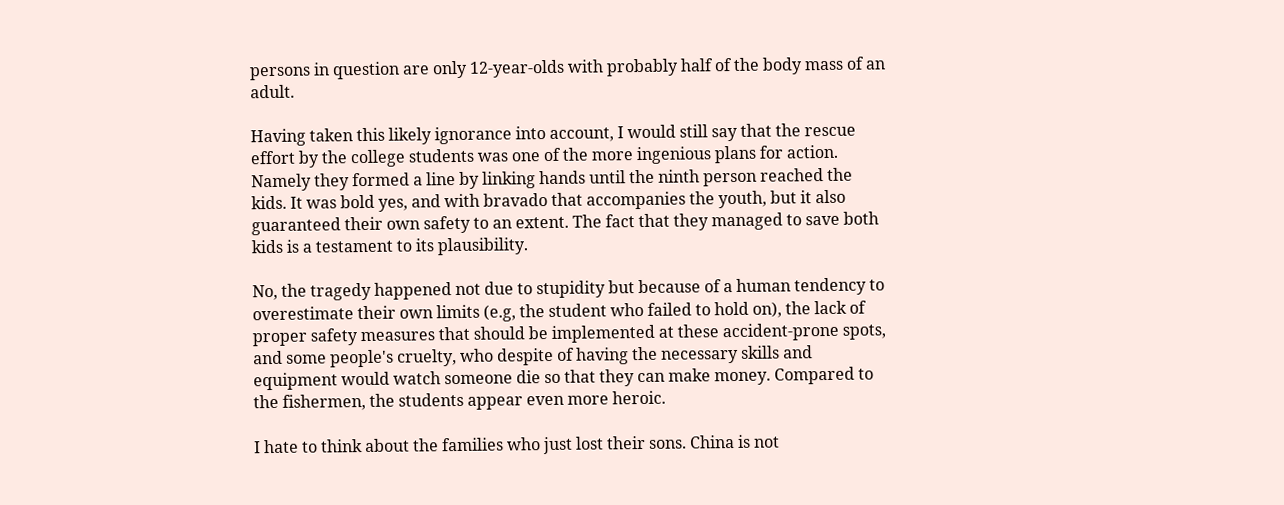persons in question are only 12-year-olds with probably half of the body mass of an adult.

Having taken this likely ignorance into account, I would still say that the rescue effort by the college students was one of the more ingenious plans for action. Namely they formed a line by linking hands until the ninth person reached the kids. It was bold yes, and with bravado that accompanies the youth, but it also guaranteed their own safety to an extent. The fact that they managed to save both kids is a testament to its plausibility.

No, the tragedy happened not due to stupidity but because of a human tendency to overestimate their own limits (e.g, the student who failed to hold on), the lack of proper safety measures that should be implemented at these accident-prone spots, and some people's cruelty, who despite of having the necessary skills and equipment would watch someone die so that they can make money. Compared to the fishermen, the students appear even more heroic.

I hate to think about the families who just lost their sons. China is not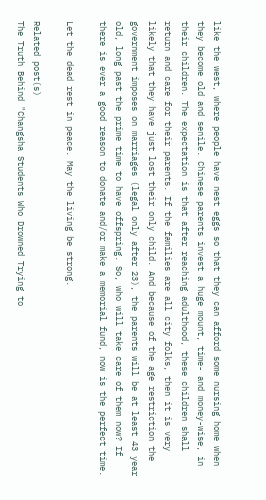like the west, where people have nest eggs so that they can afford some nursing home when they become old and senile. Chinese parents invest a huge mount, time- and money-wise, in their children. The expectation is that after reaching adulthood, these children shall return and care for their parents. If the families are all city folks, then it is very likely that they have just lost their only child. And because of the age restriction the government imposes on marriages (legal only after 23), the parents will be at least 43 year old, long past the prime time to have offspring. So, who will take care of them now? If there is ever a good reason to donate and/or make a memorial fund, now is the perfect time.

Let the dead rest in peace. May the living be strong.

Related post(s)
The Truth Behind "Changsha Students Who Drowned Trying to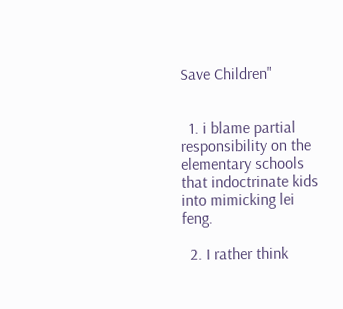Save Children"


  1. i blame partial responsibility on the elementary schools that indoctrinate kids into mimicking lei feng.

  2. I rather think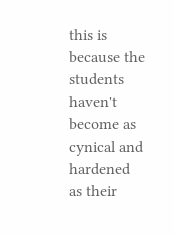this is because the students haven't become as cynical and hardened as their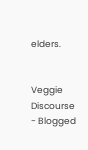elders.


Veggie Discourse - Blogged